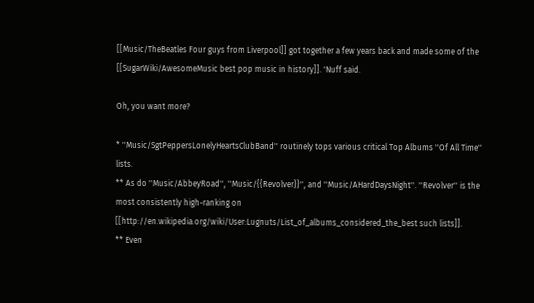[[Music/TheBeatles Four guys from Liverpool]] got together a few years back and made some of the [[SugarWiki/AwesomeMusic best pop music in history]]. 'Nuff said.

Oh, you want more?

* ''Music/SgtPeppersLonelyHeartsClubBand'' routinely tops various critical Top Albums ''Of All Time'' lists.
** As do ''Music/AbbeyRoad'', ''Music/{{Revolver}}'', and ''Music/AHardDaysNight''. ''Revolver'' is the most consistently high-ranking on [[http://en.wikipedia.org/wiki/User:Lugnuts/List_of_albums_considered_the_best such lists]].
** Even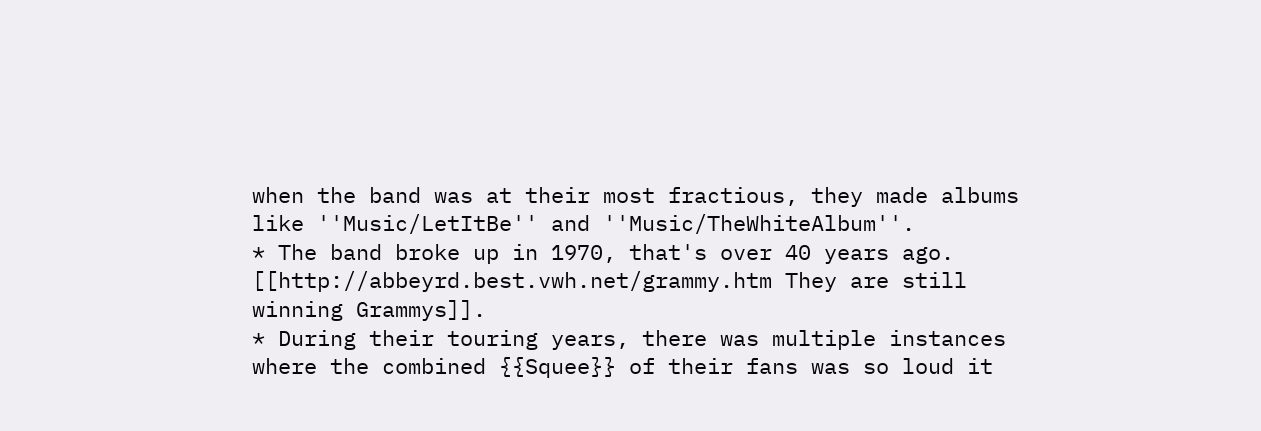when the band was at their most fractious, they made albums like ''Music/LetItBe'' and ''Music/TheWhiteAlbum''.
* The band broke up in 1970, that's over 40 years ago. [[http://abbeyrd.best.vwh.net/grammy.htm They are still winning Grammys]].
* During their touring years, there was multiple instances where the combined {{Squee}} of their fans was so loud it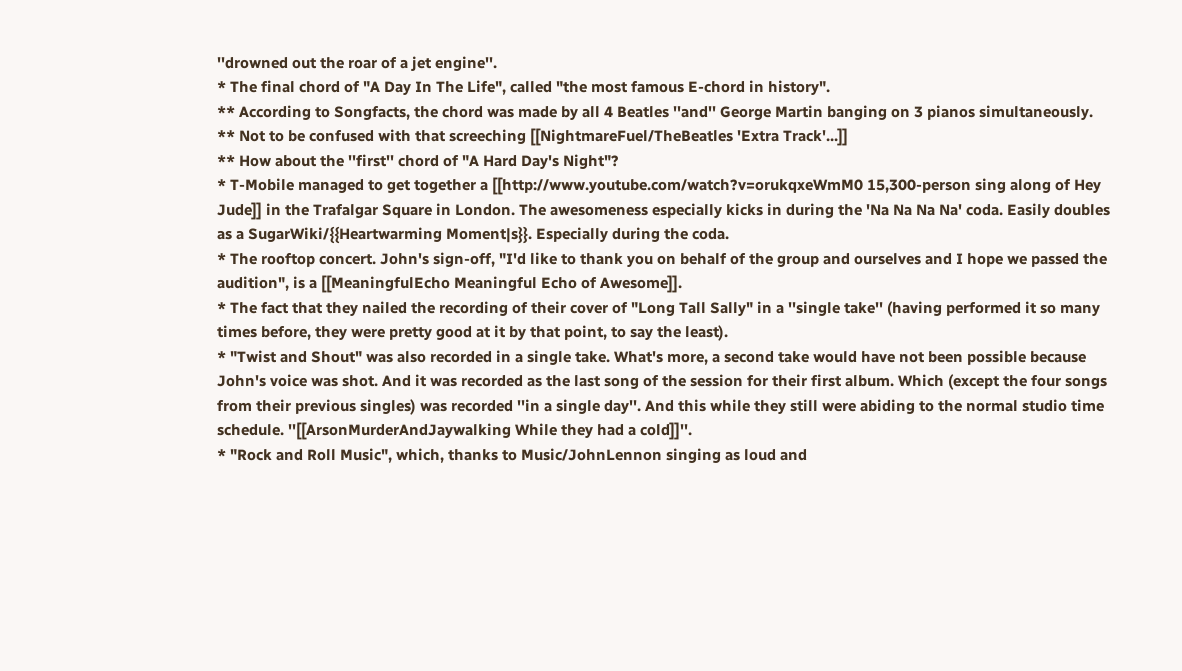''drowned out the roar of a jet engine''.
* The final chord of "A Day In The Life", called "the most famous E-chord in history".
** According to Songfacts, the chord was made by all 4 Beatles ''and'' George Martin banging on 3 pianos simultaneously.
** Not to be confused with that screeching [[NightmareFuel/TheBeatles 'Extra Track'...]]
** How about the ''first'' chord of "A Hard Day's Night"?
* T-Mobile managed to get together a [[http://www.youtube.com/watch?v=orukqxeWmM0 15,300-person sing along of Hey Jude]] in the Trafalgar Square in London. The awesomeness especially kicks in during the 'Na Na Na Na' coda. Easily doubles as a SugarWiki/{{Heartwarming Moment|s}}. Especially during the coda.
* The rooftop concert. John's sign-off, "I'd like to thank you on behalf of the group and ourselves and I hope we passed the audition", is a [[MeaningfulEcho Meaningful Echo of Awesome]].
* The fact that they nailed the recording of their cover of "Long Tall Sally" in a ''single take'' (having performed it so many times before, they were pretty good at it by that point, to say the least).
* "Twist and Shout" was also recorded in a single take. What's more, a second take would have not been possible because John's voice was shot. And it was recorded as the last song of the session for their first album. Which (except the four songs from their previous singles) was recorded ''in a single day''. And this while they still were abiding to the normal studio time schedule. ''[[ArsonMurderAndJaywalking While they had a cold]]''.
* "Rock and Roll Music", which, thanks to Music/JohnLennon singing as loud and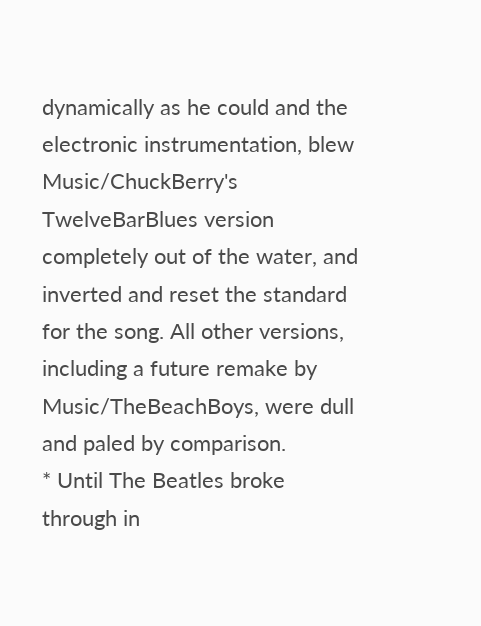dynamically as he could and the electronic instrumentation, blew Music/ChuckBerry's TwelveBarBlues version completely out of the water, and inverted and reset the standard for the song. All other versions, including a future remake by Music/TheBeachBoys, were dull and paled by comparison.
* Until The Beatles broke through in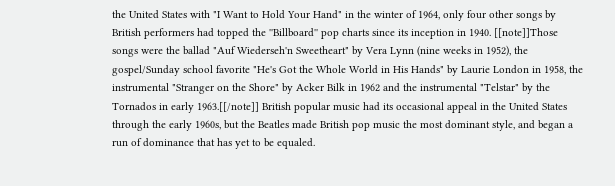the United States with "I Want to Hold Your Hand" in the winter of 1964, only four other songs by British performers had topped the ''Billboard'' pop charts since its inception in 1940. [[note]]Those songs were the ballad "Auf Wiederseh'n Sweetheart" by Vera Lynn (nine weeks in 1952), the gospel/Sunday school favorite "He's Got the Whole World in His Hands" by Laurie London in 1958, the instrumental "Stranger on the Shore" by Acker Bilk in 1962 and the instrumental "Telstar" by the Tornados in early 1963.[[/note]] British popular music had its occasional appeal in the United States through the early 1960s, but the Beatles made British pop music the most dominant style, and began a run of dominance that has yet to be equaled.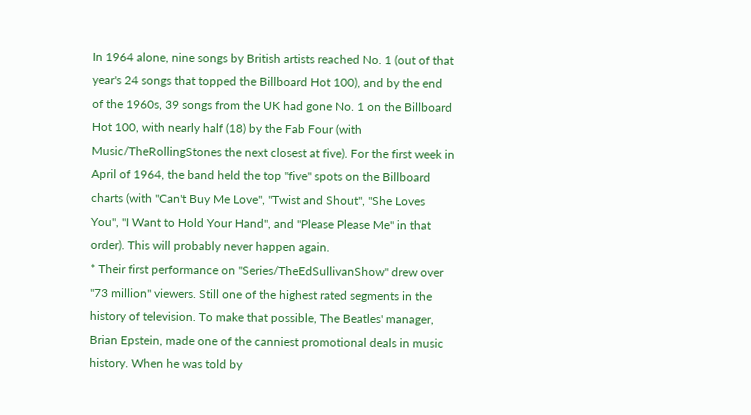In 1964 alone, nine songs by British artists reached No. 1 (out of that year's 24 songs that topped the Billboard Hot 100), and by the end of the 1960s, 39 songs from the UK had gone No. 1 on the Billboard Hot 100, with nearly half (18) by the Fab Four (with Music/TheRollingStones the next closest at five). For the first week in April of 1964, the band held the top ''five'' spots on the Billboard charts (with "Can't Buy Me Love", "Twist and Shout", "She Loves You", "I Want to Hold Your Hand", and "Please Please Me" in that order). This will probably never happen again.
* Their first performance on ''Series/TheEdSullivanShow'' drew over ''73 million'' viewers. Still one of the highest rated segments in the history of television. To make that possible, The Beatles' manager, Brian Epstein, made one of the canniest promotional deals in music history. When he was told by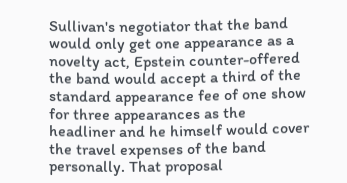Sullivan's negotiator that the band would only get one appearance as a novelty act, Epstein counter-offered the band would accept a third of the standard appearance fee of one show for three appearances as the headliner and he himself would cover the travel expenses of the band personally. That proposal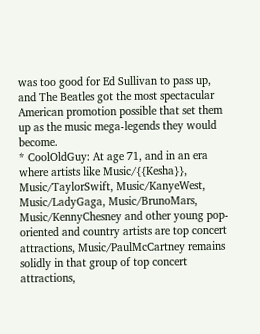was too good for Ed Sullivan to pass up, and The Beatles got the most spectacular American promotion possible that set them up as the music mega-legends they would become.
* CoolOldGuy: At age 71, and in an era where artists like Music/{{Kesha}}, Music/TaylorSwift, Music/KanyeWest, Music/LadyGaga, Music/BrunoMars, Music/KennyChesney and other young pop-oriented and country artists are top concert attractions, Music/PaulMcCartney remains solidly in that group of top concert attractions,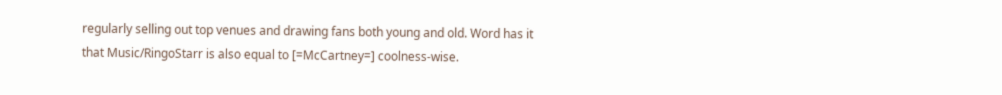regularly selling out top venues and drawing fans both young and old. Word has it that Music/RingoStarr is also equal to [=McCartney=] coolness-wise.